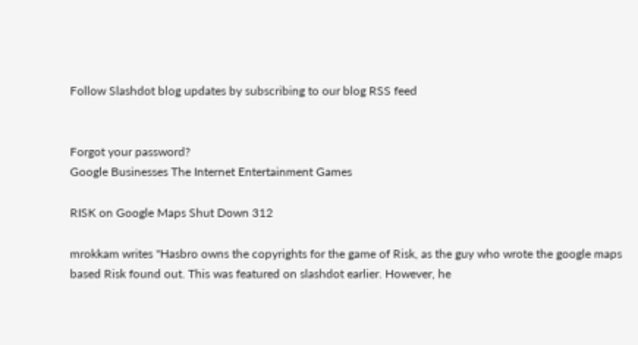Follow Slashdot blog updates by subscribing to our blog RSS feed


Forgot your password?
Google Businesses The Internet Entertainment Games

RISK on Google Maps Shut Down 312

mrokkam writes "Hasbro owns the copyrights for the game of Risk, as the guy who wrote the google maps based Risk found out. This was featured on slashdot earlier. However, he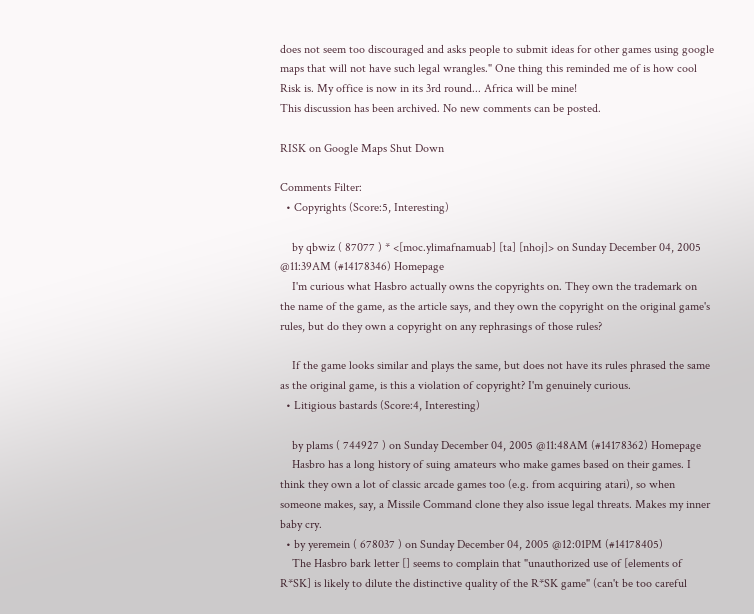does not seem too discouraged and asks people to submit ideas for other games using google maps that will not have such legal wrangles." One thing this reminded me of is how cool Risk is. My office is now in its 3rd round... Africa will be mine!
This discussion has been archived. No new comments can be posted.

RISK on Google Maps Shut Down

Comments Filter:
  • Copyrights (Score:5, Interesting)

    by qbwiz ( 87077 ) * <[moc.ylimafnamuab] [ta] [nhoj]> on Sunday December 04, 2005 @11:39AM (#14178346) Homepage
    I'm curious what Hasbro actually owns the copyrights on. They own the trademark on the name of the game, as the article says, and they own the copyright on the original game's rules, but do they own a copyright on any rephrasings of those rules?

    If the game looks similar and plays the same, but does not have its rules phrased the same as the original game, is this a violation of copyright? I'm genuinely curious.
  • Litigious bastards (Score:4, Interesting)

    by plams ( 744927 ) on Sunday December 04, 2005 @11:48AM (#14178362) Homepage
    Hasbro has a long history of suing amateurs who make games based on their games. I think they own a lot of classic arcade games too (e.g. from acquiring atari), so when someone makes, say, a Missile Command clone they also issue legal threats. Makes my inner baby cry.
  • by yeremein ( 678037 ) on Sunday December 04, 2005 @12:01PM (#14178405)
    The Hasbro bark letter [] seems to complain that "unauthorized use of [elements of R*SK] is likely to dilute the distinctive quality of the R*SK game" (can't be too careful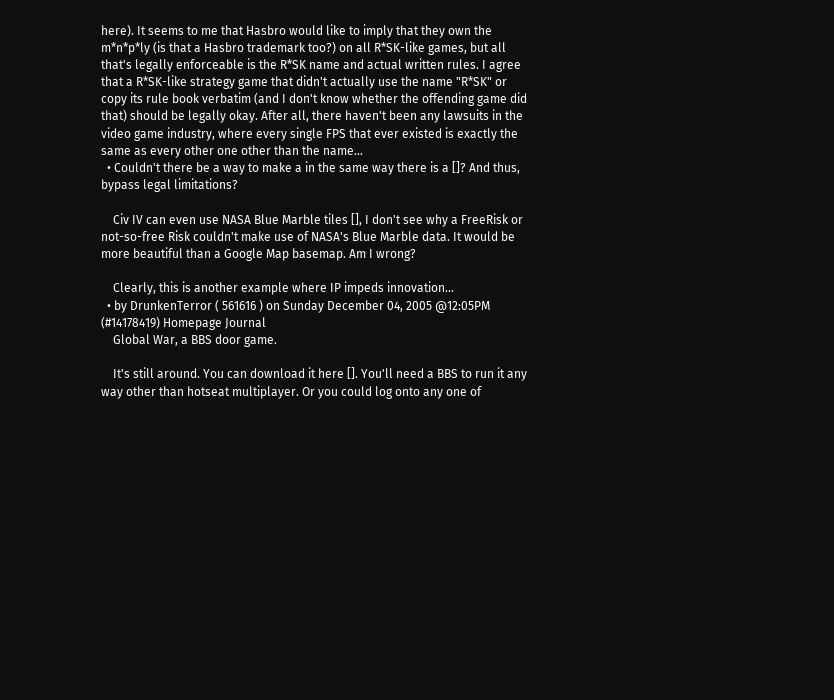here). It seems to me that Hasbro would like to imply that they own the m*n*p*ly (is that a Hasbro trademark too?) on all R*SK-like games, but all that's legally enforceable is the R*SK name and actual written rules. I agree that a R*SK-like strategy game that didn't actually use the name "R*SK" or copy its rule book verbatim (and I don't know whether the offending game did that) should be legally okay. After all, there haven't been any lawsuits in the video game industry, where every single FPS that ever existed is exactly the same as every other one other than the name...
  • Couldn't there be a way to make a in the same way there is a []? And thus, bypass legal limitations?

    Civ IV can even use NASA Blue Marble tiles [], I don't see why a FreeRisk or not-so-free Risk couldn't make use of NASA's Blue Marble data. It would be more beautiful than a Google Map basemap. Am I wrong?

    Clearly, this is another example where IP impeds innovation...
  • by DrunkenTerror ( 561616 ) on Sunday December 04, 2005 @12:05PM (#14178419) Homepage Journal
    Global War, a BBS door game.

    It's still around. You can download it here []. You'll need a BBS to run it any way other than hotseat multiplayer. Or you could log onto any one of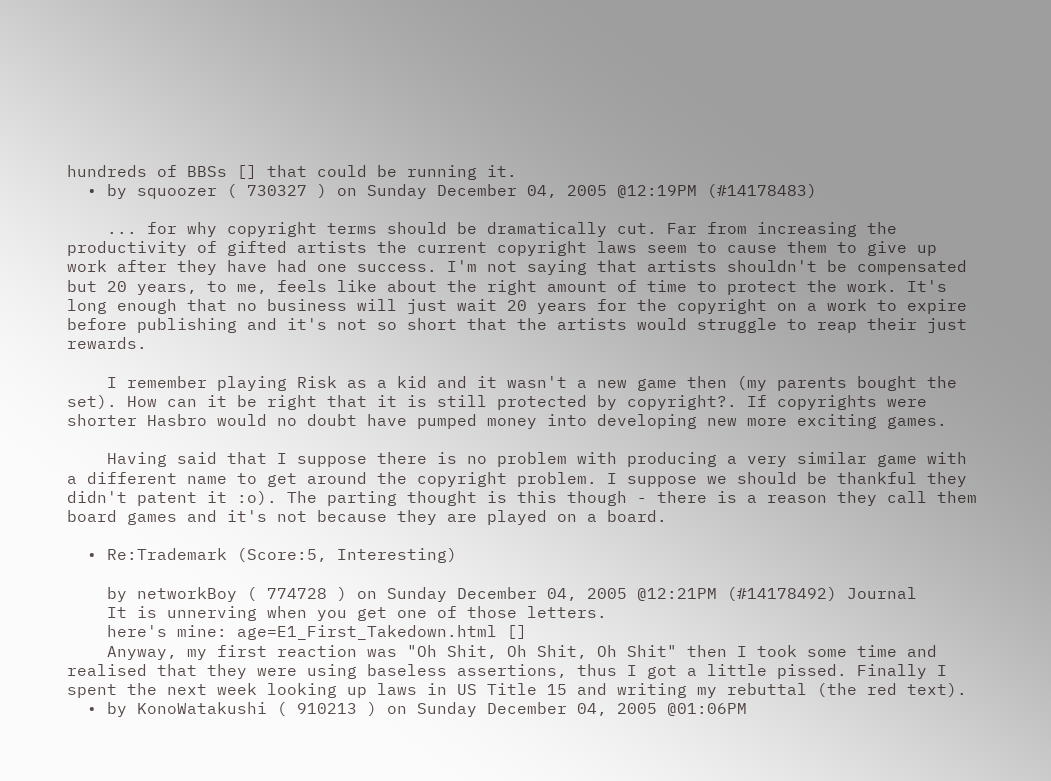hundreds of BBSs [] that could be running it.
  • by squoozer ( 730327 ) on Sunday December 04, 2005 @12:19PM (#14178483)

    ... for why copyright terms should be dramatically cut. Far from increasing the productivity of gifted artists the current copyright laws seem to cause them to give up work after they have had one success. I'm not saying that artists shouldn't be compensated but 20 years, to me, feels like about the right amount of time to protect the work. It's long enough that no business will just wait 20 years for the copyright on a work to expire before publishing and it's not so short that the artists would struggle to reap their just rewards.

    I remember playing Risk as a kid and it wasn't a new game then (my parents bought the set). How can it be right that it is still protected by copyright?. If copyrights were shorter Hasbro would no doubt have pumped money into developing new more exciting games.

    Having said that I suppose there is no problem with producing a very similar game with a different name to get around the copyright problem. I suppose we should be thankful they didn't patent it :o). The parting thought is this though - there is a reason they call them board games and it's not because they are played on a board.

  • Re:Trademark (Score:5, Interesting)

    by networkBoy ( 774728 ) on Sunday December 04, 2005 @12:21PM (#14178492) Journal
    It is unnerving when you get one of those letters.
    here's mine: age=E1_First_Takedown.html []
    Anyway, my first reaction was "Oh Shit, Oh Shit, Oh Shit" then I took some time and realised that they were using baseless assertions, thus I got a little pissed. Finally I spent the next week looking up laws in US Title 15 and writing my rebuttal (the red text).
  • by KonoWatakushi ( 910213 ) on Sunday December 04, 2005 @01:06PM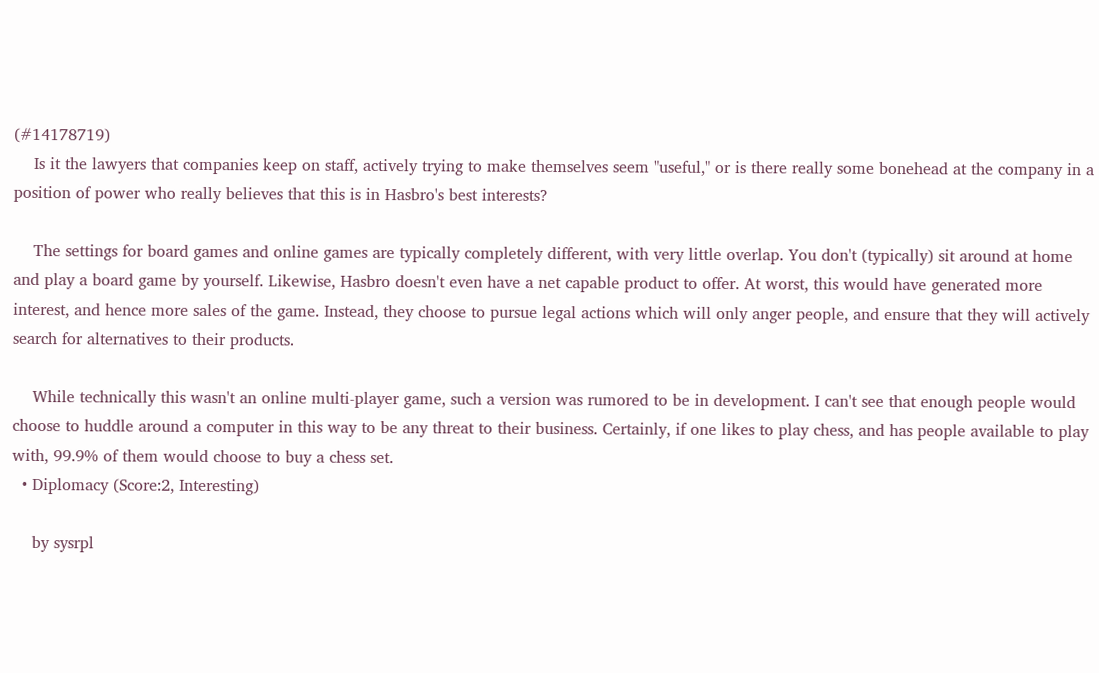(#14178719)
    Is it the lawyers that companies keep on staff, actively trying to make themselves seem "useful," or is there really some bonehead at the company in a position of power who really believes that this is in Hasbro's best interests?

    The settings for board games and online games are typically completely different, with very little overlap. You don't (typically) sit around at home and play a board game by yourself. Likewise, Hasbro doesn't even have a net capable product to offer. At worst, this would have generated more interest, and hence more sales of the game. Instead, they choose to pursue legal actions which will only anger people, and ensure that they will actively search for alternatives to their products.

    While technically this wasn't an online multi-player game, such a version was rumored to be in development. I can't see that enough people would choose to huddle around a computer in this way to be any threat to their business. Certainly, if one likes to play chess, and has people available to play with, 99.9% of them would choose to buy a chess set.
  • Diplomacy (Score:2, Interesting)

    by sysrpl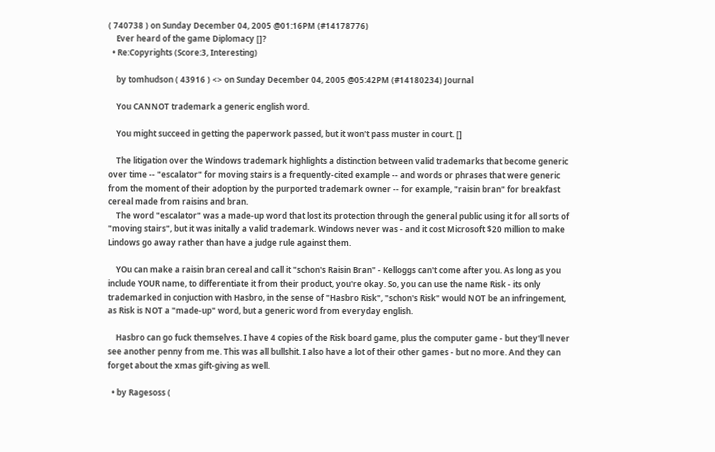( 740738 ) on Sunday December 04, 2005 @01:16PM (#14178776)
    Ever heard of the game Diplomacy []?
  • Re:Copyrights (Score:3, Interesting)

    by tomhudson ( 43916 ) <> on Sunday December 04, 2005 @05:42PM (#14180234) Journal

    You CANNOT trademark a generic english word.

    You might succeed in getting the paperwork passed, but it won't pass muster in court. []

    The litigation over the Windows trademark highlights a distinction between valid trademarks that become generic over time -- "escalator" for moving stairs is a frequently-cited example -- and words or phrases that were generic from the moment of their adoption by the purported trademark owner -- for example, "raisin bran" for breakfast cereal made from raisins and bran.
    The word "escalator" was a made-up word that lost its protection through the general public using it for all sorts of "moving stairs", but it was initally a valid trademark. Windows never was - and it cost Microsoft $20 million to make Lindows go away rather than have a judge rule against them.

    YOu can make a raisin bran cereal and call it "schon's Raisin Bran" - Kelloggs can't come after you. As long as you include YOUR name, to differentiate it from their product, you're okay. So, you can use the name Risk - its only trademarked in conjuction with Hasbro, in the sense of "Hasbro Risk", "schon's Risk" would NOT be an infringement, as Risk is NOT a "made-up" word, but a generic word from everyday english.

    Hasbro can go fuck themselves. I have 4 copies of the Risk board game, plus the computer game - but they'll never see another penny from me. This was all bullshit. I also have a lot of their other games - but no more. And they can forget about the xmas gift-giving as well.

  • by Ragesoss (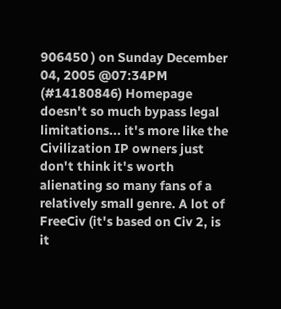906450 ) on Sunday December 04, 2005 @07:34PM (#14180846) Homepage doesn't so much bypass legal limitations... it's more like the Civilization IP owners just don't think it's worth alienating so many fans of a relatively small genre. A lot of FreeCiv (it's based on Civ 2, is it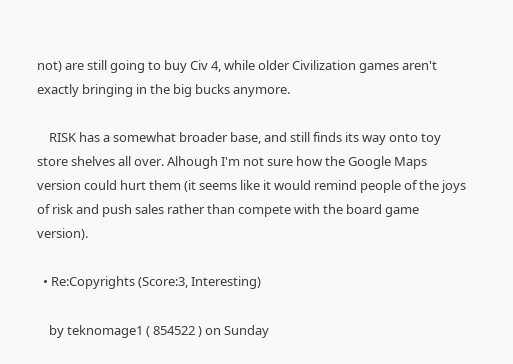not) are still going to buy Civ 4, while older Civilization games aren't exactly bringing in the big bucks anymore.

    RISK has a somewhat broader base, and still finds its way onto toy store shelves all over. Alhough I'm not sure how the Google Maps version could hurt them (it seems like it would remind people of the joys of risk and push sales rather than compete with the board game version).

  • Re:Copyrights (Score:3, Interesting)

    by teknomage1 ( 854522 ) on Sunday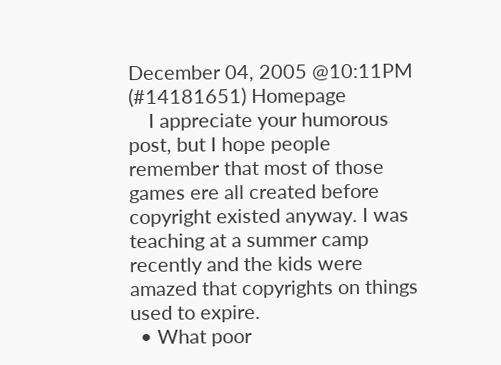December 04, 2005 @10:11PM (#14181651) Homepage
    I appreciate your humorous post, but I hope people remember that most of those games ere all created before copyright existed anyway. I was teaching at a summer camp recently and the kids were amazed that copyrights on things used to expire.
  • What poor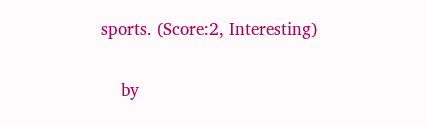sports. (Score:2, Interesting)

    by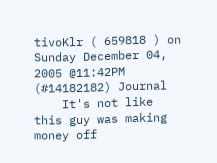tivoKlr ( 659818 ) on Sunday December 04, 2005 @11:42PM (#14182182) Journal
    It's not like this guy was making money off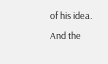of his idea. And the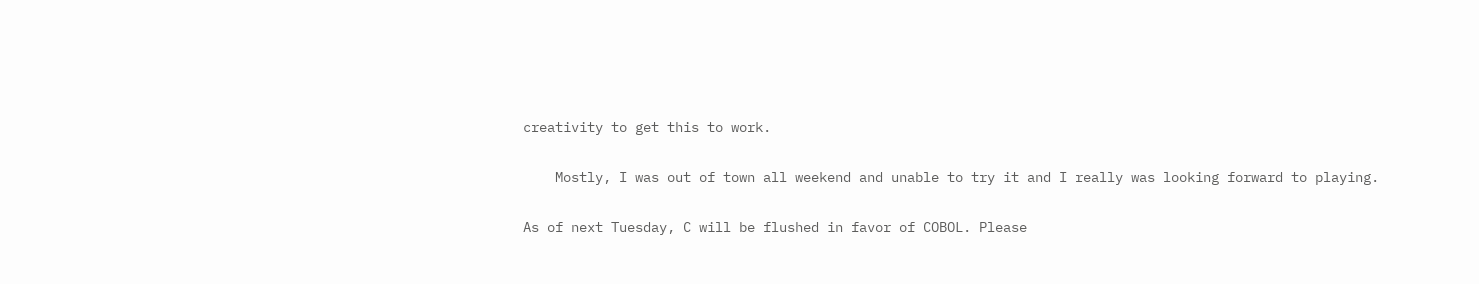creativity to get this to work.

    Mostly, I was out of town all weekend and unable to try it and I really was looking forward to playing.

As of next Tuesday, C will be flushed in favor of COBOL. Please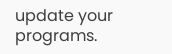update your programs.